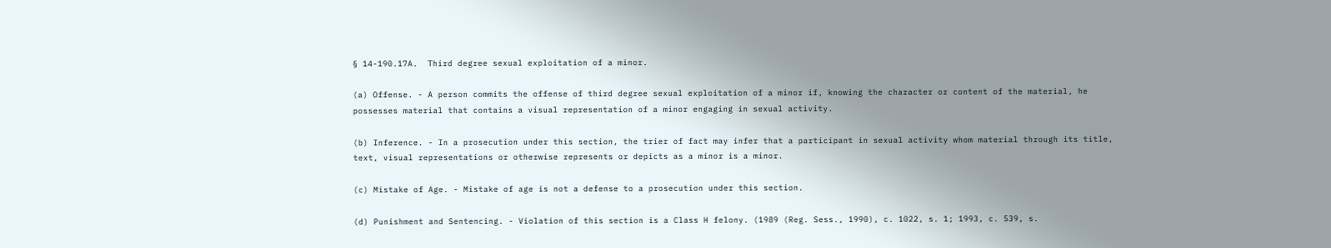§ 14-190.17A.  Third degree sexual exploitation of a minor.

(a) Offense. - A person commits the offense of third degree sexual exploitation of a minor if, knowing the character or content of the material, he possesses material that contains a visual representation of a minor engaging in sexual activity.

(b) Inference. - In a prosecution under this section, the trier of fact may infer that a participant in sexual activity whom material through its title, text, visual representations or otherwise represents or depicts as a minor is a minor.

(c) Mistake of Age. - Mistake of age is not a defense to a prosecution under this section.

(d) Punishment and Sentencing. - Violation of this section is a Class H felony. (1989 (Reg. Sess., 1990), c. 1022, s. 1; 1993, c. 539, s.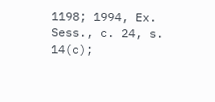1198; 1994, Ex. Sess., c. 24, s. 14(c);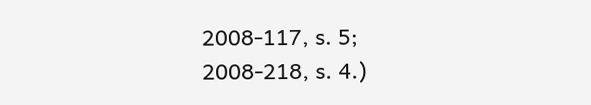2008-117, s. 5; 2008-218, s. 4.)